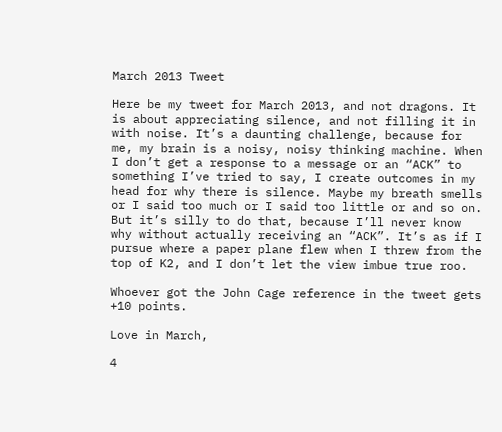March 2013 Tweet

Here be my tweet for March 2013, and not dragons. It is about appreciating silence, and not filling it in with noise. It’s a daunting challenge, because for me, my brain is a noisy, noisy thinking machine. When I don’t get a response to a message or an “ACK” to something I’ve tried to say, I create outcomes in my head for why there is silence. Maybe my breath smells or I said too much or I said too little or and so on. But it’s silly to do that, because I’ll never know why without actually receiving an “ACK”. It’s as if I pursue where a paper plane flew when I threw from the top of K2, and I don’t let the view imbue true roo.

Whoever got the John Cage reference in the tweet gets +10 points.

Love in March,

4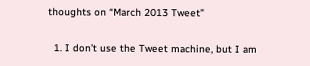thoughts on “March 2013 Tweet”

  1. I don’t use the Tweet machine, but I am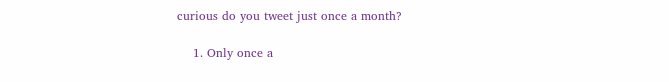curious do you tweet just once a month?

    1. Only once a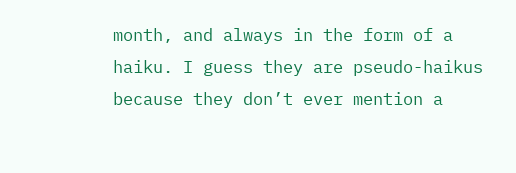month, and always in the form of a haiku. I guess they are pseudo-haikus because they don’t ever mention a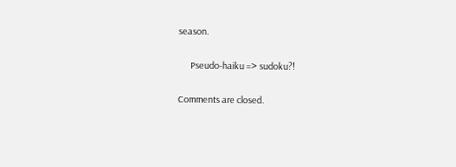season.

      Pseudo-haiku => sudoku?!

Comments are closed.